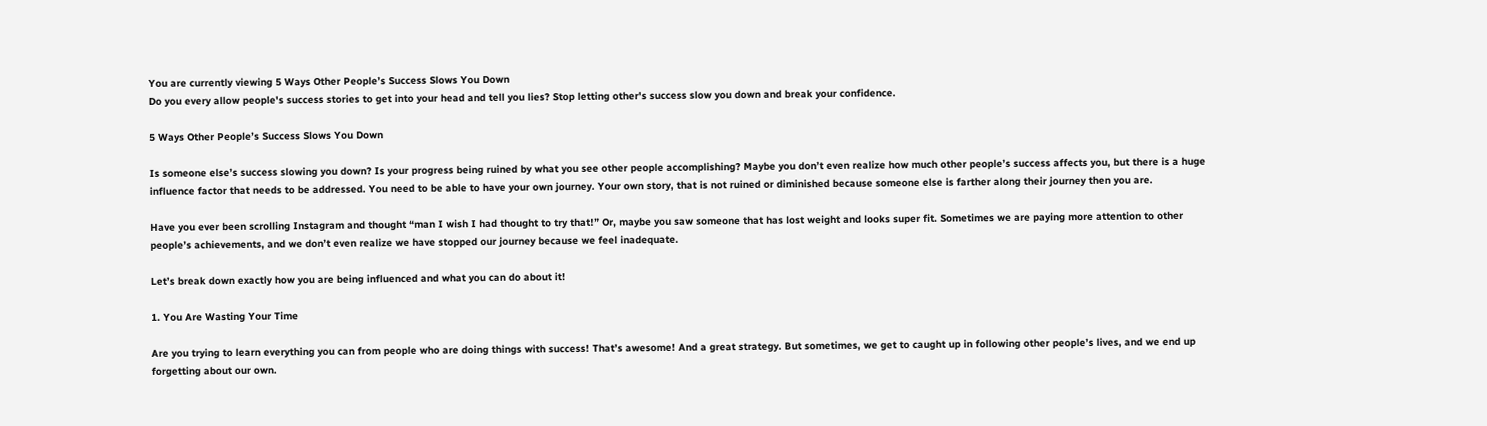You are currently viewing 5 Ways Other People’s Success Slows You Down
Do you every allow people's success stories to get into your head and tell you lies? Stop letting other's success slow you down and break your confidence.

5 Ways Other People’s Success Slows You Down

Is someone else’s success slowing you down? Is your progress being ruined by what you see other people accomplishing? Maybe you don’t even realize how much other people’s success affects you, but there is a huge influence factor that needs to be addressed. You need to be able to have your own journey. Your own story, that is not ruined or diminished because someone else is farther along their journey then you are.

Have you ever been scrolling Instagram and thought “man I wish I had thought to try that!” Or, maybe you saw someone that has lost weight and looks super fit. Sometimes we are paying more attention to other people’s achievements, and we don’t even realize we have stopped our journey because we feel inadequate.

Let’s break down exactly how you are being influenced and what you can do about it!

1. You Are Wasting Your Time

Are you trying to learn everything you can from people who are doing things with success! That’s awesome! And a great strategy. But sometimes, we get to caught up in following other people’s lives, and we end up forgetting about our own.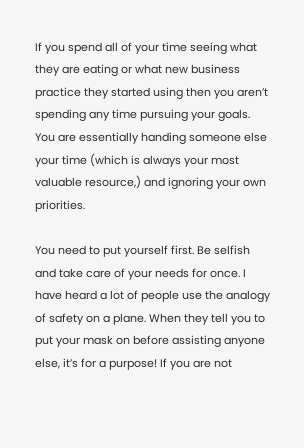If you spend all of your time seeing what they are eating or what new business practice they started using then you aren’t spending any time pursuing your goals. You are essentially handing someone else your time (which is always your most valuable resource,) and ignoring your own priorities.

You need to put yourself first. Be selfish and take care of your needs for once. I have heard a lot of people use the analogy of safety on a plane. When they tell you to put your mask on before assisting anyone else, it’s for a purpose! If you are not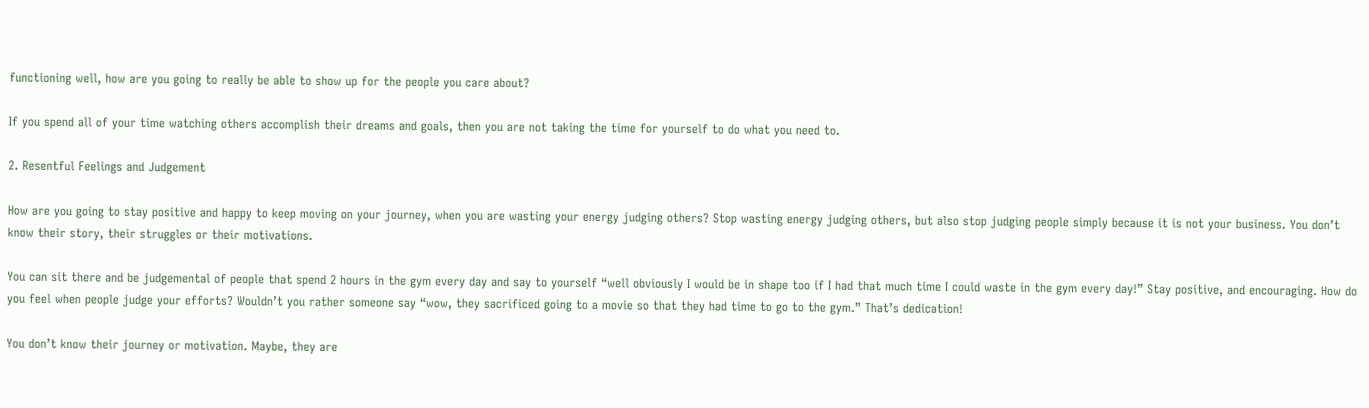functioning well, how are you going to really be able to show up for the people you care about?

If you spend all of your time watching others accomplish their dreams and goals, then you are not taking the time for yourself to do what you need to.

2. Resentful Feelings and Judgement

How are you going to stay positive and happy to keep moving on your journey, when you are wasting your energy judging others? Stop wasting energy judging others, but also stop judging people simply because it is not your business. You don’t know their story, their struggles or their motivations.

You can sit there and be judgemental of people that spend 2 hours in the gym every day and say to yourself “well obviously I would be in shape too if I had that much time I could waste in the gym every day!” Stay positive, and encouraging. How do you feel when people judge your efforts? Wouldn’t you rather someone say “wow, they sacrificed going to a movie so that they had time to go to the gym.” That’s dedication!

You don’t know their journey or motivation. Maybe, they are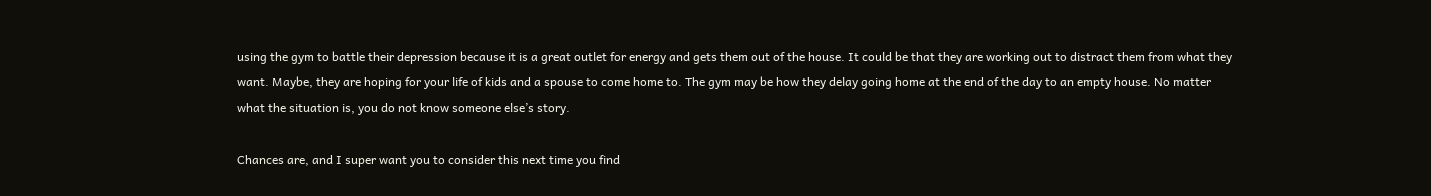using the gym to battle their depression because it is a great outlet for energy and gets them out of the house. It could be that they are working out to distract them from what they want. Maybe, they are hoping for your life of kids and a spouse to come home to. The gym may be how they delay going home at the end of the day to an empty house. No matter what the situation is, you do not know someone else’s story.

Chances are, and I super want you to consider this next time you find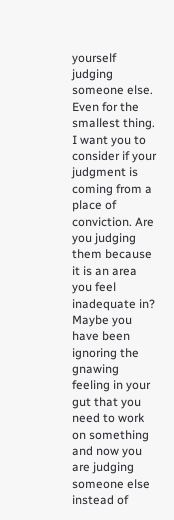yourself judging someone else. Even for the smallest thing. I want you to consider if your judgment is coming from a place of conviction. Are you judging them because it is an area you feel inadequate in? Maybe you have been ignoring the gnawing feeling in your gut that you need to work on something and now you are judging someone else instead of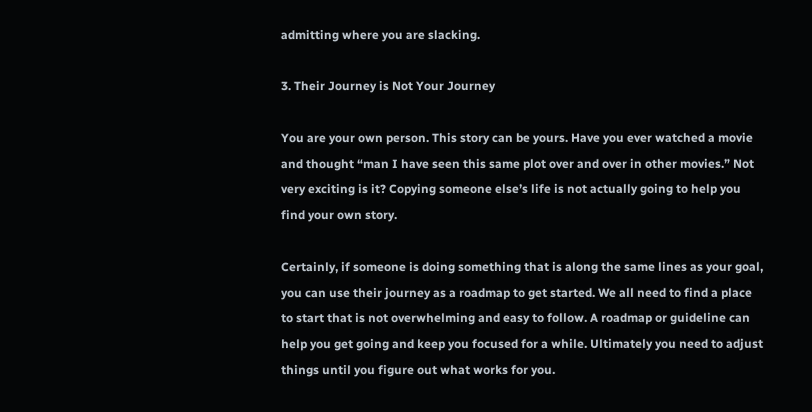admitting where you are slacking.

3. Their Journey is Not Your Journey

You are your own person. This story can be yours. Have you ever watched a movie and thought “man I have seen this same plot over and over in other movies.” Not very exciting is it? Copying someone else’s life is not actually going to help you find your own story.

Certainly, if someone is doing something that is along the same lines as your goal, you can use their journey as a roadmap to get started. We all need to find a place to start that is not overwhelming and easy to follow. A roadmap or guideline can help you get going and keep you focused for a while. Ultimately you need to adjust things until you figure out what works for you.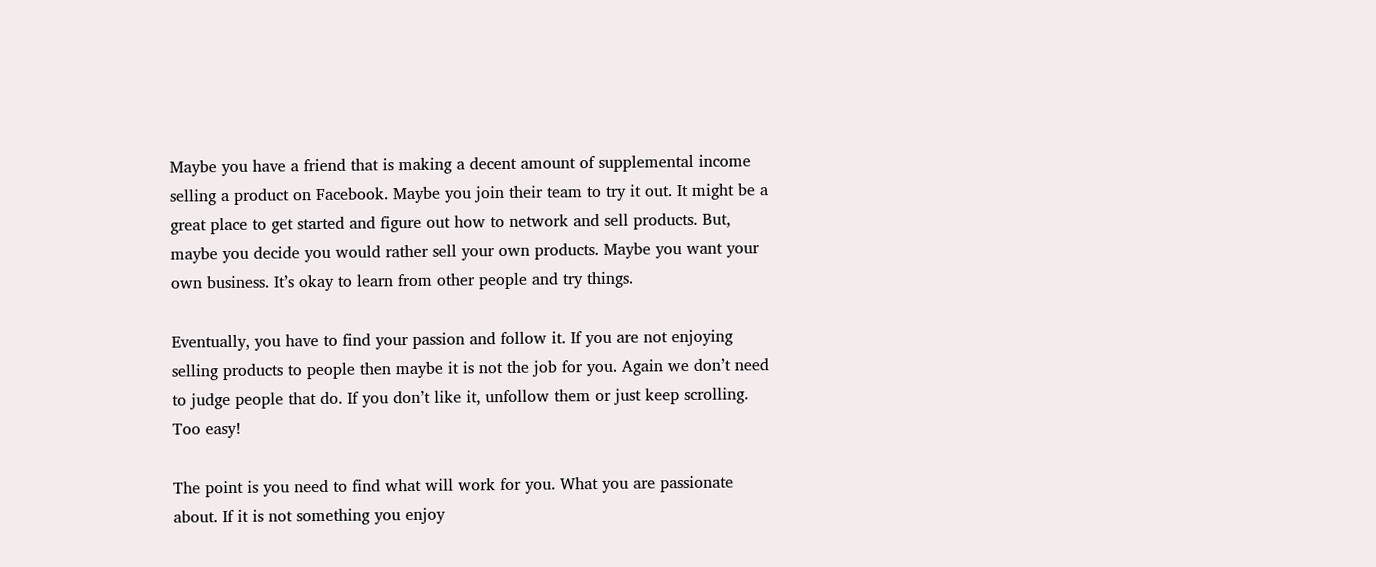Maybe you have a friend that is making a decent amount of supplemental income selling a product on Facebook. Maybe you join their team to try it out. It might be a great place to get started and figure out how to network and sell products. But, maybe you decide you would rather sell your own products. Maybe you want your own business. It’s okay to learn from other people and try things.

Eventually, you have to find your passion and follow it. If you are not enjoying selling products to people then maybe it is not the job for you. Again we don’t need to judge people that do. If you don’t like it, unfollow them or just keep scrolling. Too easy!

The point is you need to find what will work for you. What you are passionate about. If it is not something you enjoy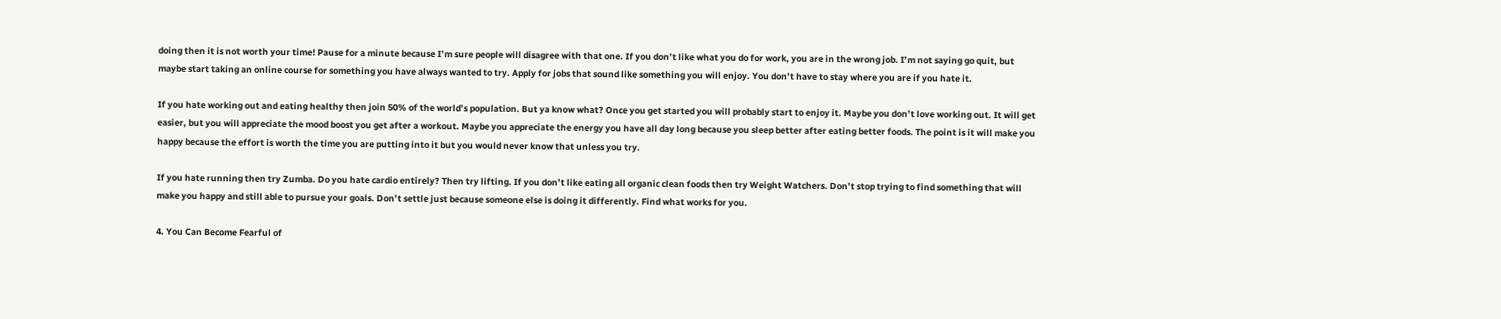doing then it is not worth your time! Pause for a minute because I’m sure people will disagree with that one. If you don’t like what you do for work, you are in the wrong job. I’m not saying go quit, but maybe start taking an online course for something you have always wanted to try. Apply for jobs that sound like something you will enjoy. You don’t have to stay where you are if you hate it.

If you hate working out and eating healthy then join 50% of the world’s population. But ya know what? Once you get started you will probably start to enjoy it. Maybe you don’t love working out. It will get easier, but you will appreciate the mood boost you get after a workout. Maybe you appreciate the energy you have all day long because you sleep better after eating better foods. The point is it will make you happy because the effort is worth the time you are putting into it but you would never know that unless you try.

If you hate running then try Zumba. Do you hate cardio entirely? Then try lifting. If you don’t like eating all organic clean foods then try Weight Watchers. Don’t stop trying to find something that will make you happy and still able to pursue your goals. Don’t settle just because someone else is doing it differently. Find what works for you.

4. You Can Become Fearful of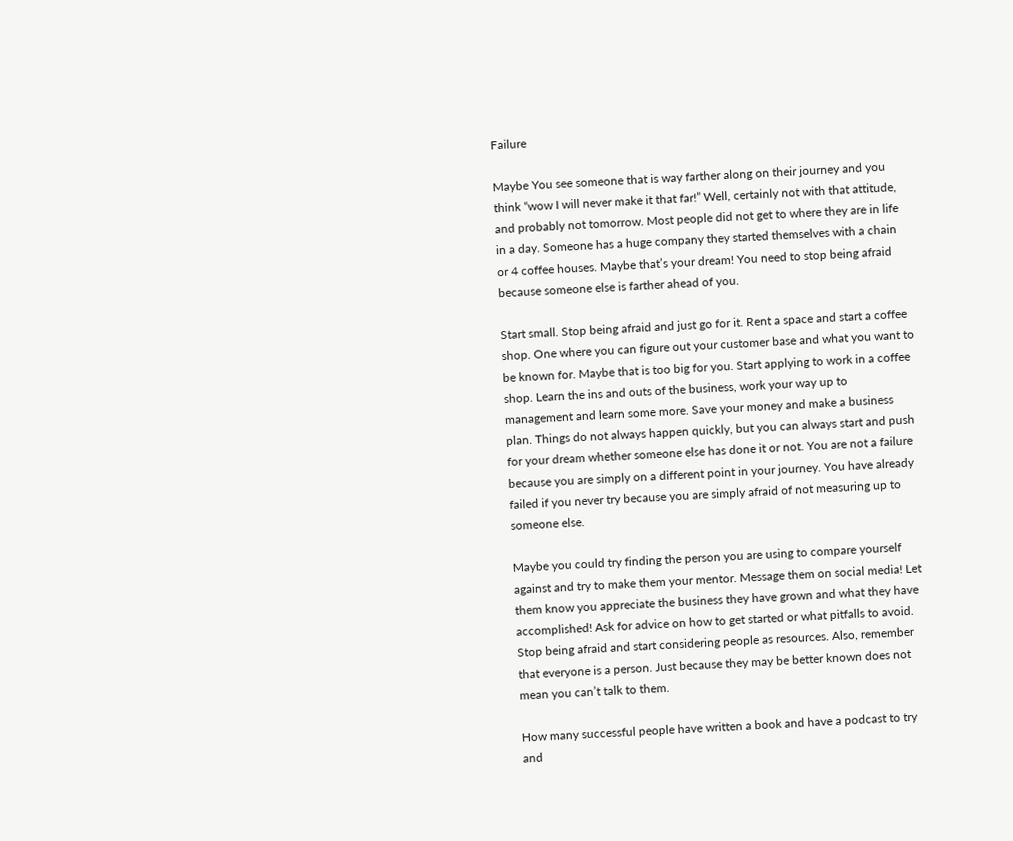Failure

Maybe You see someone that is way farther along on their journey and you think “wow I will never make it that far!” Well, certainly not with that attitude, and probably not tomorrow. Most people did not get to where they are in life in a day. Someone has a huge company they started themselves with a chain or 4 coffee houses. Maybe that’s your dream! You need to stop being afraid because someone else is farther ahead of you.

Start small. Stop being afraid and just go for it. Rent a space and start a coffee shop. One where you can figure out your customer base and what you want to be known for. Maybe that is too big for you. Start applying to work in a coffee shop. Learn the ins and outs of the business, work your way up to management and learn some more. Save your money and make a business plan. Things do not always happen quickly, but you can always start and push for your dream whether someone else has done it or not. You are not a failure because you are simply on a different point in your journey. You have already failed if you never try because you are simply afraid of not measuring up to someone else.

Maybe you could try finding the person you are using to compare yourself against and try to make them your mentor. Message them on social media! Let them know you appreciate the business they have grown and what they have accomplished! Ask for advice on how to get started or what pitfalls to avoid. Stop being afraid and start considering people as resources. Also, remember that everyone is a person. Just because they may be better known does not mean you can’t talk to them.

How many successful people have written a book and have a podcast to try and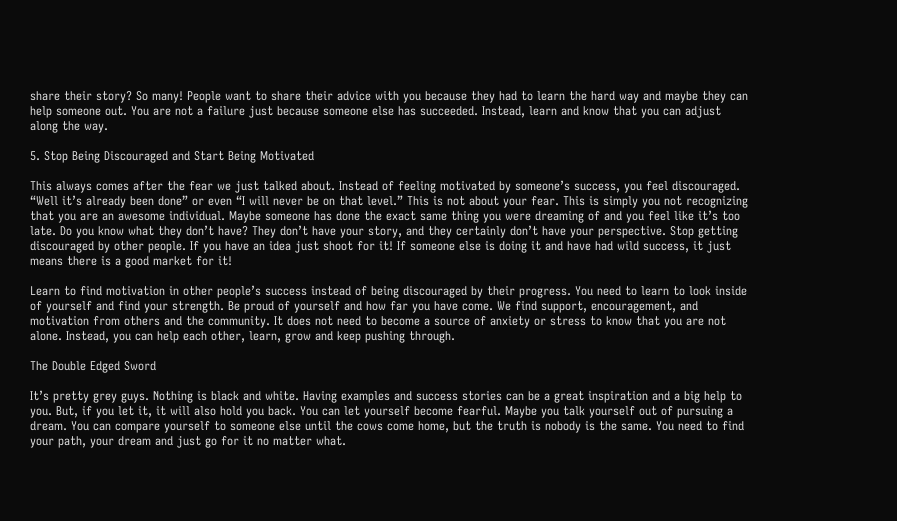share their story? So many! People want to share their advice with you because they had to learn the hard way and maybe they can help someone out. You are not a failure just because someone else has succeeded. Instead, learn and know that you can adjust along the way.

5. Stop Being Discouraged and Start Being Motivated

This always comes after the fear we just talked about. Instead of feeling motivated by someone’s success, you feel discouraged. “Well it’s already been done” or even “I will never be on that level.” This is not about your fear. This is simply you not recognizing that you are an awesome individual. Maybe someone has done the exact same thing you were dreaming of and you feel like it’s too late. Do you know what they don’t have? They don’t have your story, and they certainly don’t have your perspective. Stop getting discouraged by other people. If you have an idea just shoot for it! If someone else is doing it and have had wild success, it just means there is a good market for it!

Learn to find motivation in other people’s success instead of being discouraged by their progress. You need to learn to look inside of yourself and find your strength. Be proud of yourself and how far you have come. We find support, encouragement, and motivation from others and the community. It does not need to become a source of anxiety or stress to know that you are not alone. Instead, you can help each other, learn, grow and keep pushing through.

The Double Edged Sword

It’s pretty grey guys. Nothing is black and white. Having examples and success stories can be a great inspiration and a big help to you. But, if you let it, it will also hold you back. You can let yourself become fearful. Maybe you talk yourself out of pursuing a dream. You can compare yourself to someone else until the cows come home, but the truth is nobody is the same. You need to find your path, your dream and just go for it no matter what.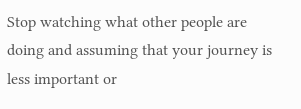Stop watching what other people are doing and assuming that your journey is less important or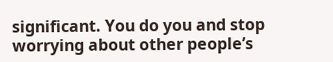significant. You do you and stop worrying about other people’s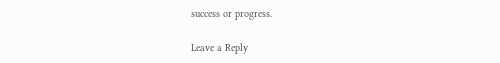success or progress.

Leave a Reply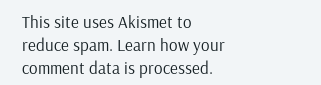This site uses Akismet to reduce spam. Learn how your comment data is processed.